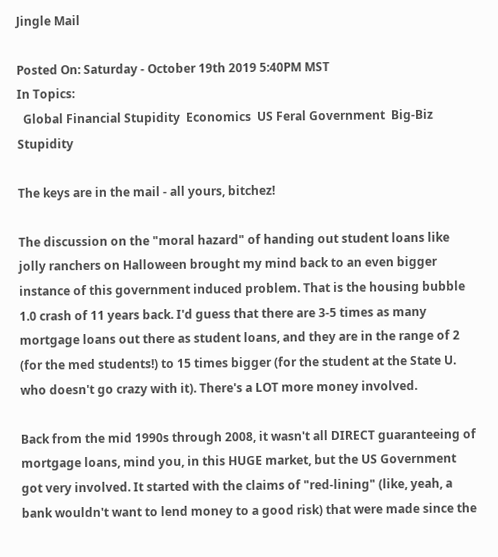Jingle Mail

Posted On: Saturday - October 19th 2019 5:40PM MST
In Topics:
  Global Financial Stupidity  Economics  US Feral Government  Big-Biz Stupidity

The keys are in the mail - all yours, bitchez!

The discussion on the "moral hazard" of handing out student loans like jolly ranchers on Halloween brought my mind back to an even bigger instance of this government induced problem. That is the housing bubble 1.0 crash of 11 years back. I'd guess that there are 3-5 times as many mortgage loans out there as student loans, and they are in the range of 2 (for the med students!) to 15 times bigger (for the student at the State U. who doesn't go crazy with it). There's a LOT more money involved.

Back from the mid 1990s through 2008, it wasn't all DIRECT guaranteeing of mortgage loans, mind you, in this HUGE market, but the US Government got very involved. It started with the claims of "red-lining" (like, yeah, a bank wouldn't want to lend money to a good risk) that were made since the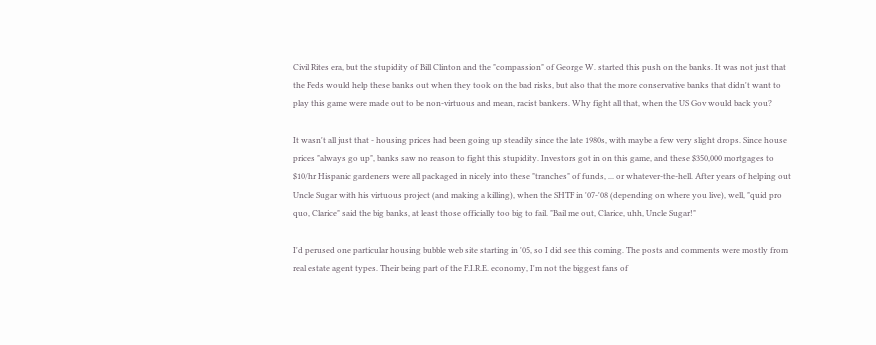Civil Rites era, but the stupidity of Bill Clinton and the "compassion" of George W. started this push on the banks. It was not just that the Feds would help these banks out when they took on the bad risks, but also that the more conservative banks that didn't want to play this game were made out to be non-virtuous and mean, racist bankers. Why fight all that, when the US Gov would back you?

It wasn't all just that - housing prices had been going up steadily since the late 1980s, with maybe a few very slight drops. Since house prices "always go up", banks saw no reason to fight this stupidity. Investors got in on this game, and these $350,000 mortgages to $10/hr Hispanic gardeners were all packaged in nicely into these "tranches" of funds, ... or whatever-the-hell. After years of helping out Uncle Sugar with his virtuous project (and making a killing), when the SHTF in '07-'08 (depending on where you live), well, "quid pro quo, Clarice" said the big banks, at least those officially too big to fail. "Bail me out, Clarice, uhh, Uncle Sugar!"

I'd perused one particular housing bubble web site starting in '05, so I did see this coming. The posts and comments were mostly from real estate agent types. Their being part of the F.I.R.E. economy, I'm not the biggest fans of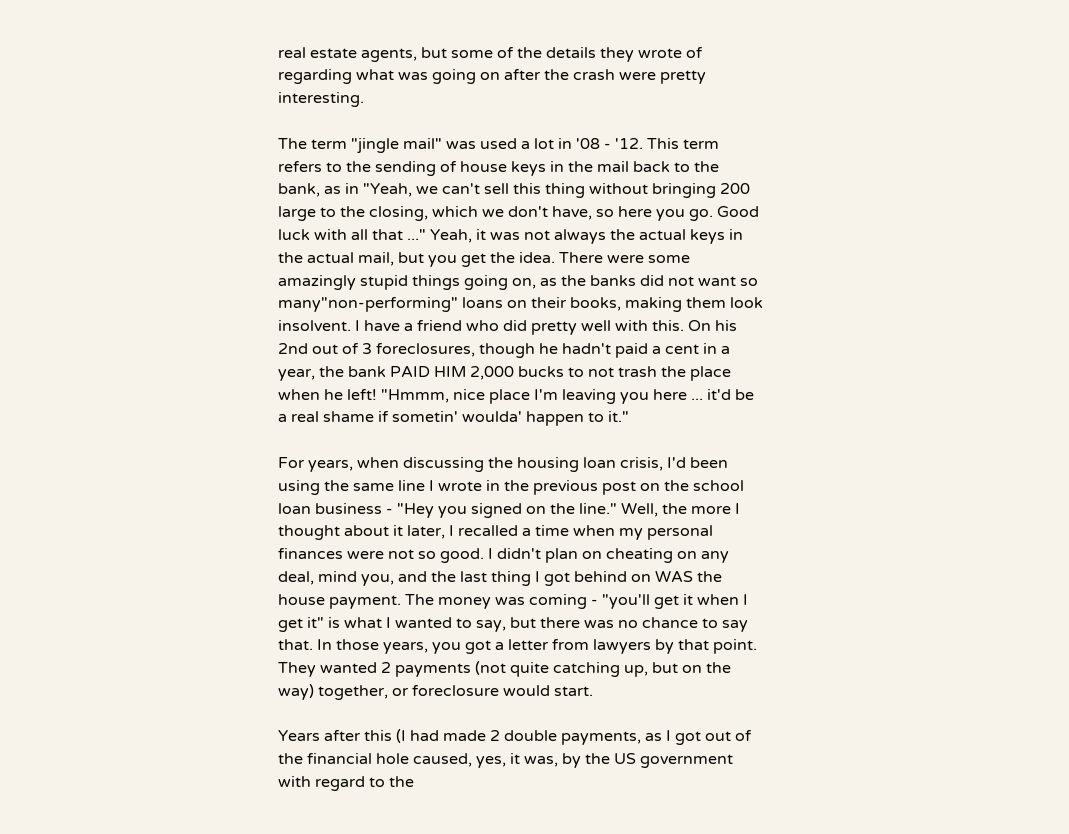real estate agents, but some of the details they wrote of regarding what was going on after the crash were pretty interesting.

The term "jingle mail" was used a lot in '08 - '12. This term refers to the sending of house keys in the mail back to the bank, as in "Yeah, we can't sell this thing without bringing 200 large to the closing, which we don't have, so here you go. Good luck with all that ..." Yeah, it was not always the actual keys in the actual mail, but you get the idea. There were some amazingly stupid things going on, as the banks did not want so many"non-performing" loans on their books, making them look insolvent. I have a friend who did pretty well with this. On his 2nd out of 3 foreclosures, though he hadn't paid a cent in a year, the bank PAID HIM 2,000 bucks to not trash the place when he left! "Hmmm, nice place I'm leaving you here ... it'd be a real shame if sometin' woulda' happen to it."

For years, when discussing the housing loan crisis, I'd been using the same line I wrote in the previous post on the school loan business - "Hey you signed on the line." Well, the more I thought about it later, I recalled a time when my personal finances were not so good. I didn't plan on cheating on any deal, mind you, and the last thing I got behind on WAS the house payment. The money was coming - "you'll get it when I get it" is what I wanted to say, but there was no chance to say that. In those years, you got a letter from lawyers by that point. They wanted 2 payments (not quite catching up, but on the way) together, or foreclosure would start.

Years after this (I had made 2 double payments, as I got out of the financial hole caused, yes, it was, by the US government with regard to the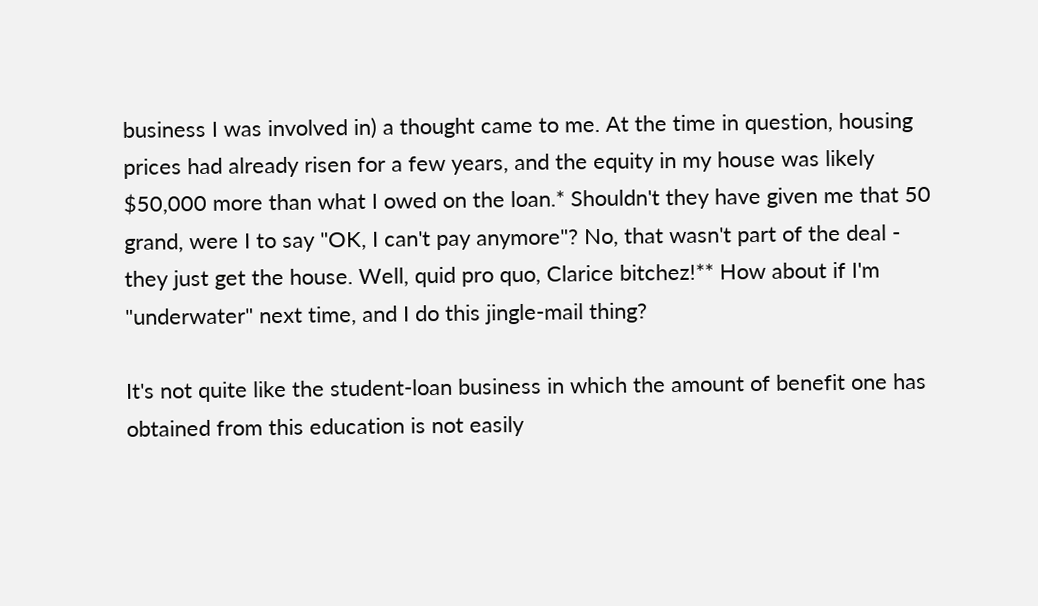business I was involved in) a thought came to me. At the time in question, housing prices had already risen for a few years, and the equity in my house was likely $50,000 more than what I owed on the loan.* Shouldn't they have given me that 50 grand, were I to say "OK, I can't pay anymore"? No, that wasn't part of the deal - they just get the house. Well, quid pro quo, Clarice bitchez!** How about if I'm "underwater" next time, and I do this jingle-mail thing?

It's not quite like the student-loan business in which the amount of benefit one has obtained from this education is not easily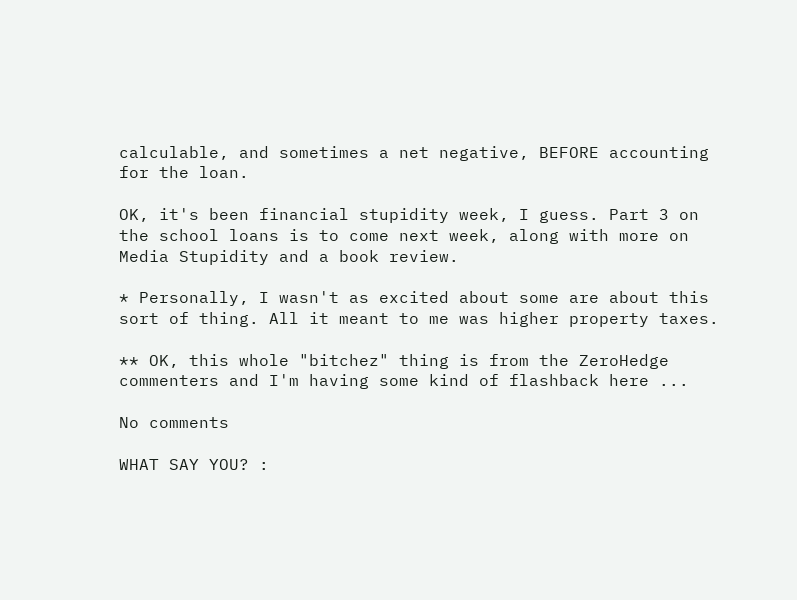calculable, and sometimes a net negative, BEFORE accounting for the loan.

OK, it's been financial stupidity week, I guess. Part 3 on the school loans is to come next week, along with more on Media Stupidity and a book review.

* Personally, I wasn't as excited about some are about this sort of thing. All it meant to me was higher property taxes.

** OK, this whole "bitchez" thing is from the ZeroHedge commenters and I'm having some kind of flashback here ...

No comments

WHAT SAY YOU? :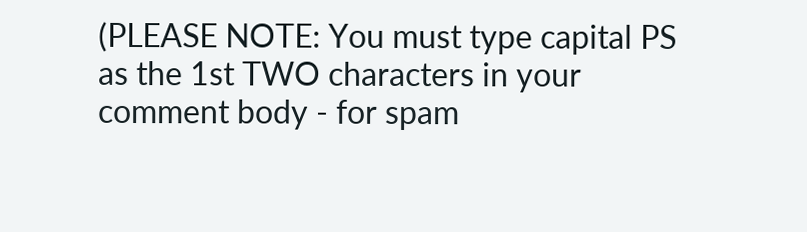(PLEASE NOTE: You must type capital PS as the 1st TWO characters in your comment body - for spam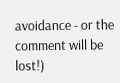avoidance - or the comment will be lost!)